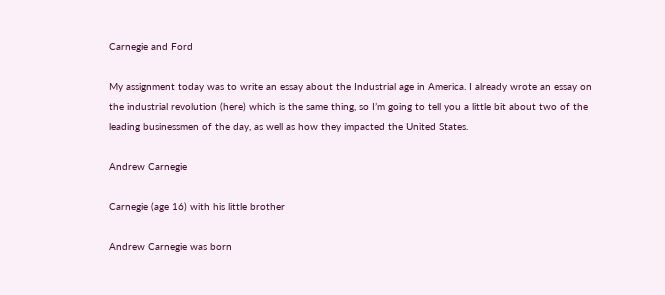Carnegie and Ford

My assignment today was to write an essay about the Industrial age in America. I already wrote an essay on the industrial revolution (here) which is the same thing, so I’m going to tell you a little bit about two of the leading businessmen of the day, as well as how they impacted the United States.

Andrew Carnegie

Carnegie (age 16) with his little brother

Andrew Carnegie was born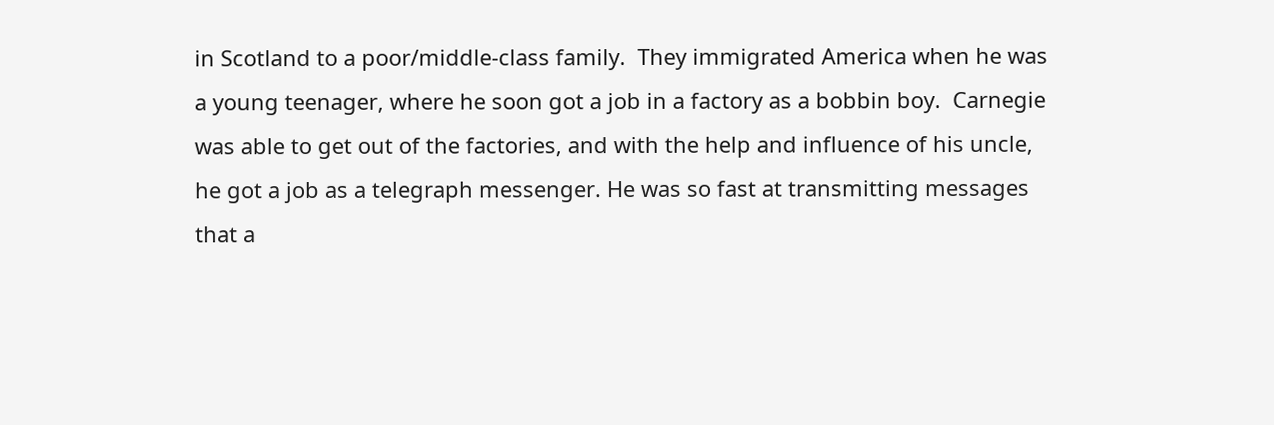in Scotland to a poor/middle-class family.  They immigrated America when he was a young teenager, where he soon got a job in a factory as a bobbin boy.  Carnegie was able to get out of the factories, and with the help and influence of his uncle, he got a job as a telegraph messenger. He was so fast at transmitting messages that a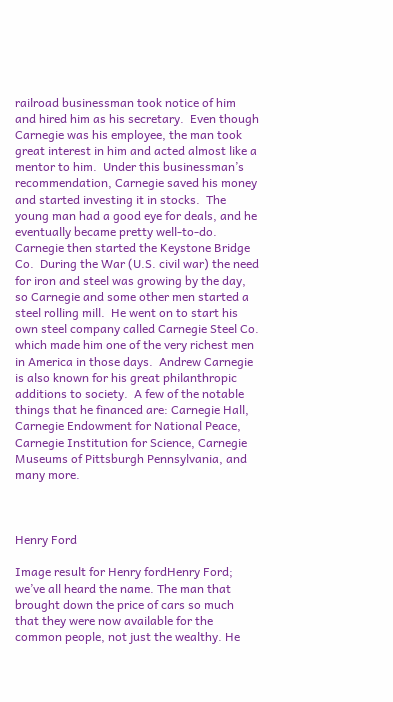railroad businessman took notice of him and hired him as his secretary.  Even though Carnegie was his employee, the man took great interest in him and acted almost like a mentor to him.  Under this businessman’s recommendation, Carnegie saved his money and started investing it in stocks.  The young man had a good eye for deals, and he eventually became pretty well-to-do.  Carnegie then started the Keystone Bridge Co.  During the War (U.S. civil war) the need for iron and steel was growing by the day, so Carnegie and some other men started a steel rolling mill.  He went on to start his own steel company called Carnegie Steel Co. which made him one of the very richest men in America in those days.  Andrew Carnegie is also known for his great philanthropic additions to society.  A few of the notable things that he financed are: Carnegie Hall, Carnegie Endowment for National Peace, Carnegie Institution for Science, Carnegie Museums of Pittsburgh Pennsylvania, and many more.



Henry Ford

Image result for Henry fordHenry Ford; we’ve all heard the name. The man that brought down the price of cars so much that they were now available for the common people, not just the wealthy. He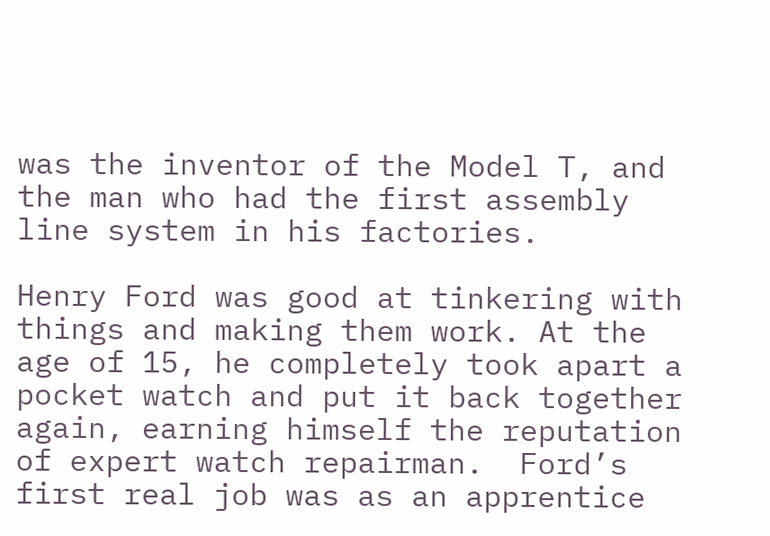was the inventor of the Model T, and the man who had the first assembly line system in his factories.

Henry Ford was good at tinkering with things and making them work. At the age of 15, he completely took apart a pocket watch and put it back together again, earning himself the reputation of expert watch repairman.  Ford’s first real job was as an apprentice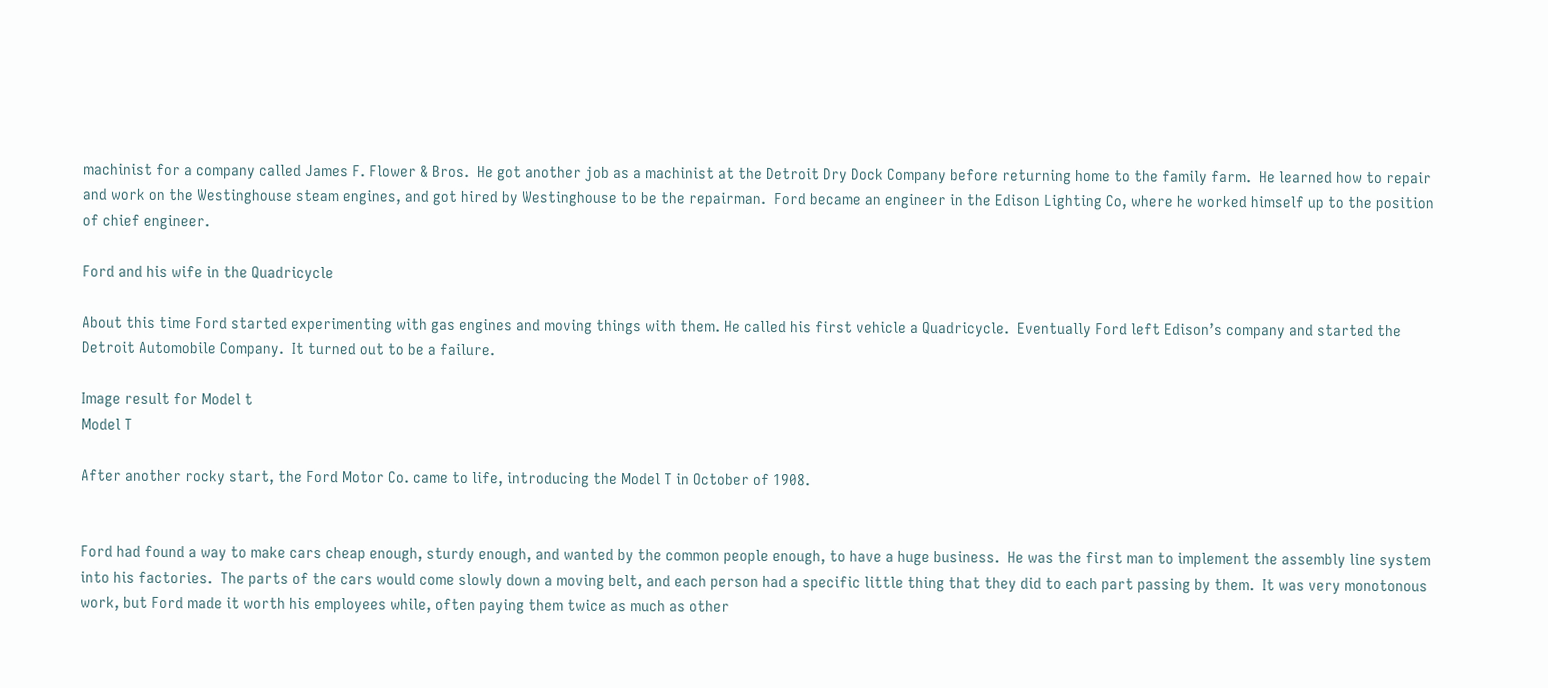machinist for a company called James F. Flower & Bros.  He got another job as a machinist at the Detroit Dry Dock Company before returning home to the family farm.  He learned how to repair and work on the Westinghouse steam engines, and got hired by Westinghouse to be the repairman.  Ford became an engineer in the Edison Lighting Co, where he worked himself up to the position of chief engineer.

Ford and his wife in the Quadricycle

About this time Ford started experimenting with gas engines and moving things with them. He called his first vehicle a Quadricycle.  Eventually Ford left Edison’s company and started the Detroit Automobile Company.  It turned out to be a failure.

Image result for Model t
Model T

After another rocky start, the Ford Motor Co. came to life, introducing the Model T in October of 1908.


Ford had found a way to make cars cheap enough, sturdy enough, and wanted by the common people enough, to have a huge business.  He was the first man to implement the assembly line system into his factories.  The parts of the cars would come slowly down a moving belt, and each person had a specific little thing that they did to each part passing by them.  It was very monotonous work, but Ford made it worth his employees while, often paying them twice as much as other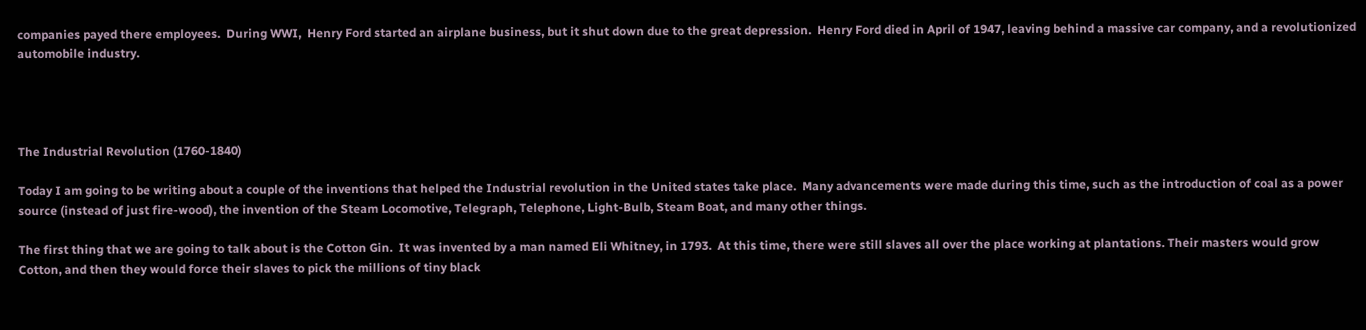companies payed there employees.  During WWI,  Henry Ford started an airplane business, but it shut down due to the great depression.  Henry Ford died in April of 1947, leaving behind a massive car company, and a revolutionized automobile industry.




The Industrial Revolution (1760-1840)

Today I am going to be writing about a couple of the inventions that helped the Industrial revolution in the United states take place.  Many advancements were made during this time, such as the introduction of coal as a power source (instead of just fire-wood), the invention of the Steam Locomotive, Telegraph, Telephone, Light-Bulb, Steam Boat, and many other things.

The first thing that we are going to talk about is the Cotton Gin.  It was invented by a man named Eli Whitney, in 1793.  At this time, there were still slaves all over the place working at plantations. Their masters would grow Cotton, and then they would force their slaves to pick the millions of tiny black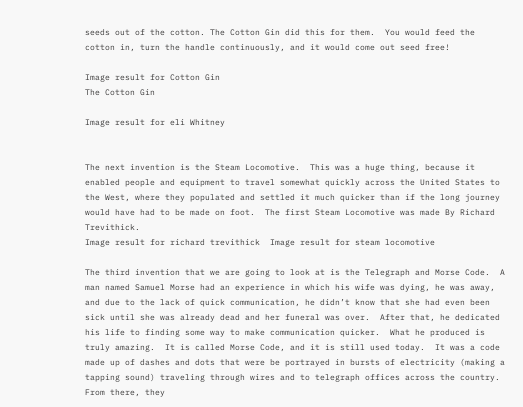seeds out of the cotton. The Cotton Gin did this for them.  You would feed the cotton in, turn the handle continuously, and it would come out seed free!

Image result for Cotton Gin
The Cotton Gin

Image result for eli Whitney


The next invention is the Steam Locomotive.  This was a huge thing, because it enabled people and equipment to travel somewhat quickly across the United States to the West, where they populated and settled it much quicker than if the long journey would have had to be made on foot.  The first Steam Locomotive was made By Richard Trevithick.
Image result for richard trevithick  Image result for steam locomotive

The third invention that we are going to look at is the Telegraph and Morse Code.  A man named Samuel Morse had an experience in which his wife was dying, he was away, and due to the lack of quick communication, he didn’t know that she had even been sick until she was already dead and her funeral was over.  After that, he dedicated his life to finding some way to make communication quicker.  What he produced is truly amazing.  It is called Morse Code, and it is still used today.  It was a code made up of dashes and dots that were be portrayed in bursts of electricity (making a tapping sound) traveling through wires and to telegraph offices across the country. From there, they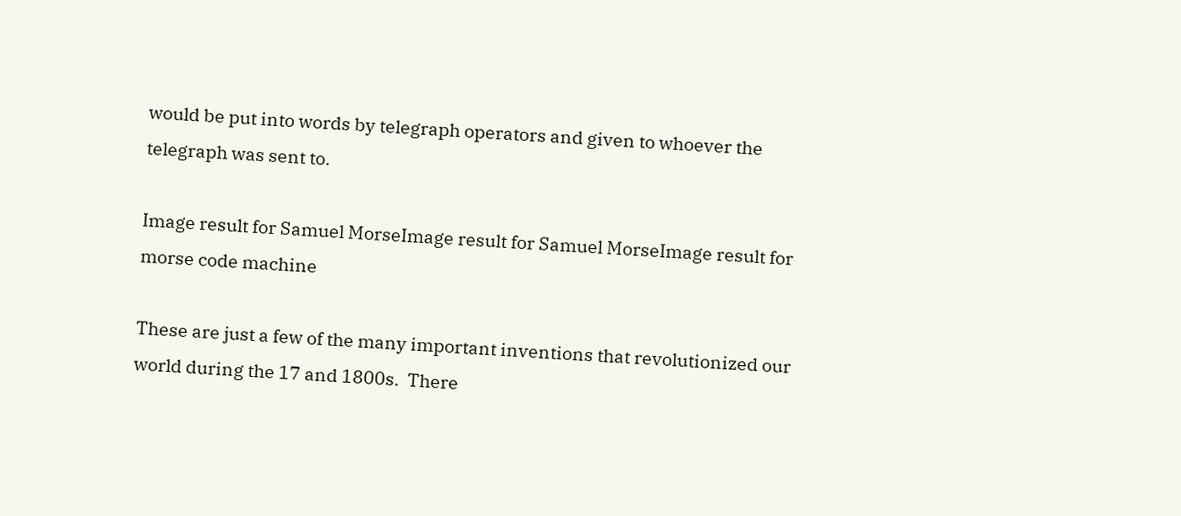would be put into words by telegraph operators and given to whoever the telegraph was sent to.

Image result for Samuel MorseImage result for Samuel MorseImage result for morse code machine

These are just a few of the many important inventions that revolutionized our world during the 17 and 1800s.  There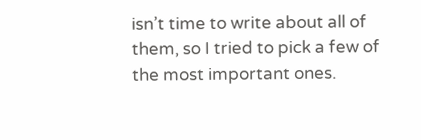isn’t time to write about all of them, so I tried to pick a few of the most important ones.